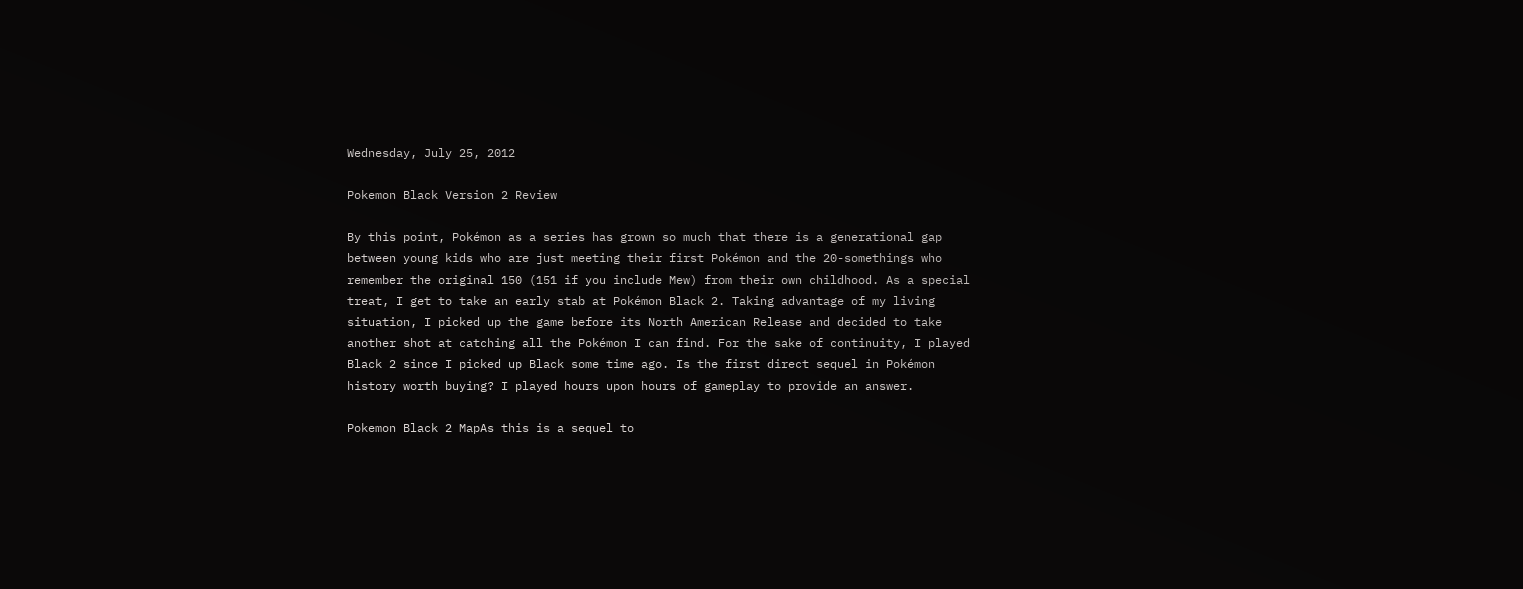Wednesday, July 25, 2012

Pokemon Black Version 2 Review

By this point, Pokémon as a series has grown so much that there is a generational gap between young kids who are just meeting their first Pokémon and the 20-somethings who remember the original 150 (151 if you include Mew) from their own childhood. As a special treat, I get to take an early stab at Pokémon Black 2. Taking advantage of my living situation, I picked up the game before its North American Release and decided to take another shot at catching all the Pokémon I can find. For the sake of continuity, I played Black 2 since I picked up Black some time ago. Is the first direct sequel in Pokémon history worth buying? I played hours upon hours of gameplay to provide an answer.

Pokemon Black 2 MapAs this is a sequel to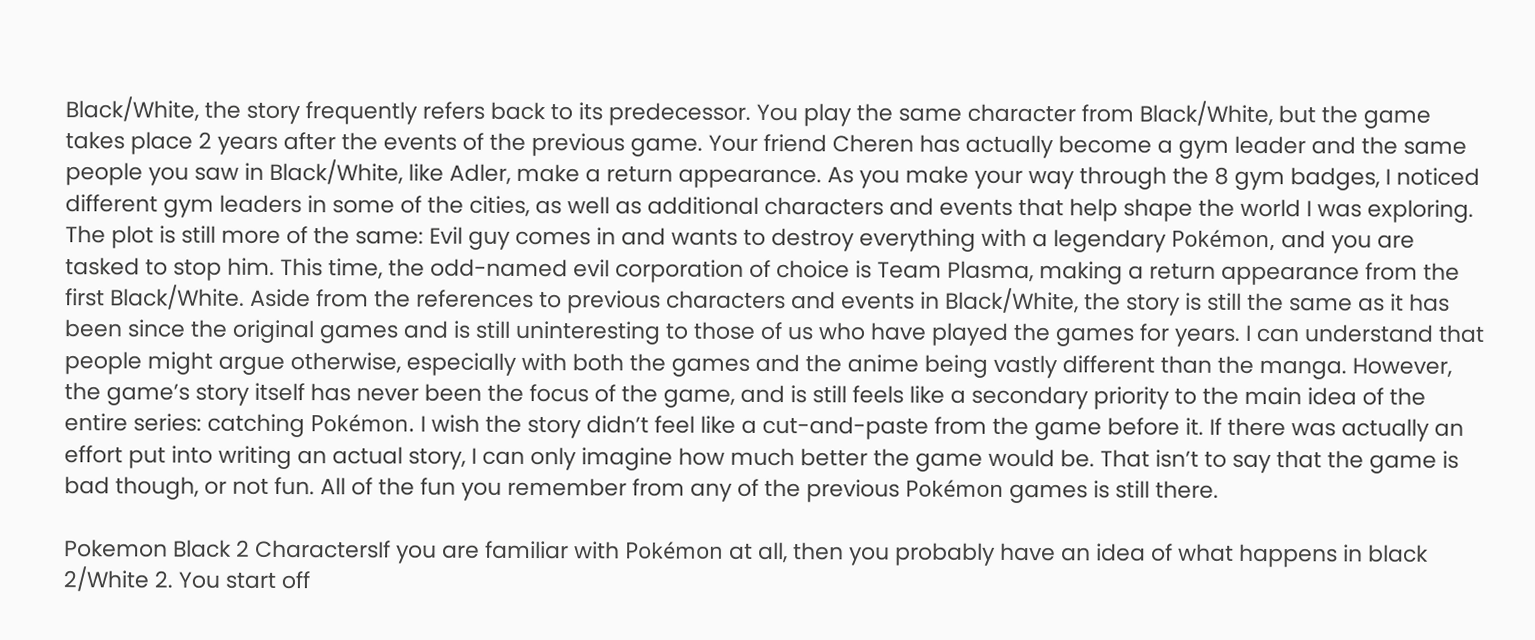Black/White, the story frequently refers back to its predecessor. You play the same character from Black/White, but the game takes place 2 years after the events of the previous game. Your friend Cheren has actually become a gym leader and the same people you saw in Black/White, like Adler, make a return appearance. As you make your way through the 8 gym badges, I noticed different gym leaders in some of the cities, as well as additional characters and events that help shape the world I was exploring. The plot is still more of the same: Evil guy comes in and wants to destroy everything with a legendary Pokémon, and you are tasked to stop him. This time, the odd-named evil corporation of choice is Team Plasma, making a return appearance from the first Black/White. Aside from the references to previous characters and events in Black/White, the story is still the same as it has been since the original games and is still uninteresting to those of us who have played the games for years. I can understand that people might argue otherwise, especially with both the games and the anime being vastly different than the manga. However, the game’s story itself has never been the focus of the game, and is still feels like a secondary priority to the main idea of the entire series: catching Pokémon. I wish the story didn’t feel like a cut-and-paste from the game before it. If there was actually an effort put into writing an actual story, I can only imagine how much better the game would be. That isn’t to say that the game is bad though, or not fun. All of the fun you remember from any of the previous Pokémon games is still there.

Pokemon Black 2 CharactersIf you are familiar with Pokémon at all, then you probably have an idea of what happens in black 2/White 2. You start off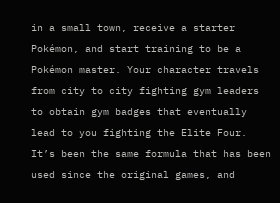in a small town, receive a starter Pokémon, and start training to be a Pokémon master. Your character travels from city to city fighting gym leaders to obtain gym badges that eventually lead to you fighting the Elite Four. It’s been the same formula that has been used since the original games, and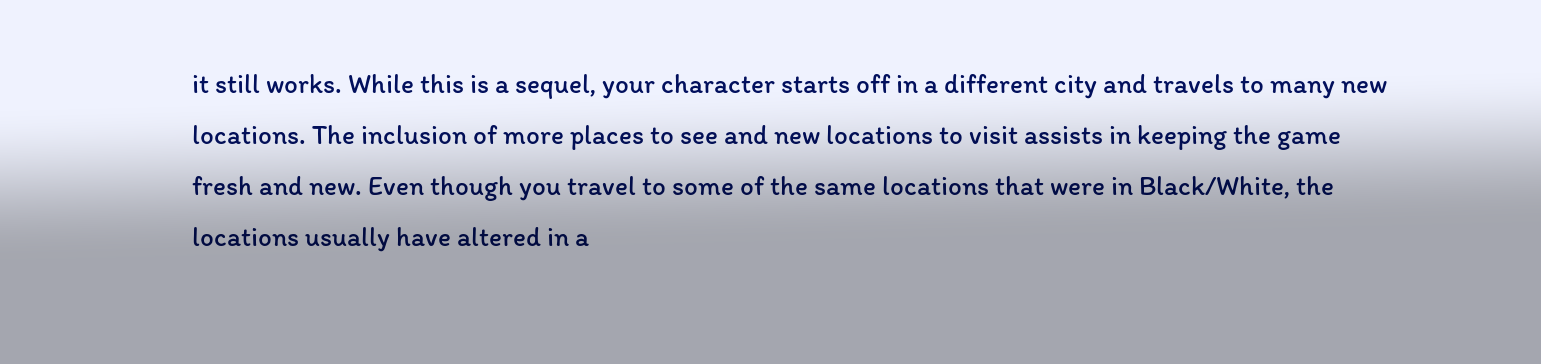it still works. While this is a sequel, your character starts off in a different city and travels to many new locations. The inclusion of more places to see and new locations to visit assists in keeping the game fresh and new. Even though you travel to some of the same locations that were in Black/White, the locations usually have altered in a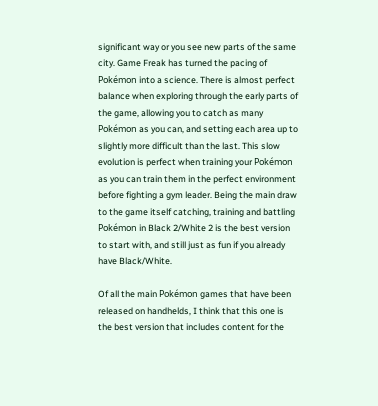significant way or you see new parts of the same city. Game Freak has turned the pacing of Pokémon into a science. There is almost perfect balance when exploring through the early parts of the game, allowing you to catch as many Pokémon as you can, and setting each area up to slightly more difficult than the last. This slow evolution is perfect when training your Pokémon as you can train them in the perfect environment before fighting a gym leader. Being the main draw to the game itself catching, training and battling Pokémon in Black 2/White 2 is the best version to start with, and still just as fun if you already have Black/White.

Of all the main Pokémon games that have been released on handhelds, I think that this one is the best version that includes content for the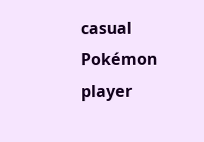casual Pokémon player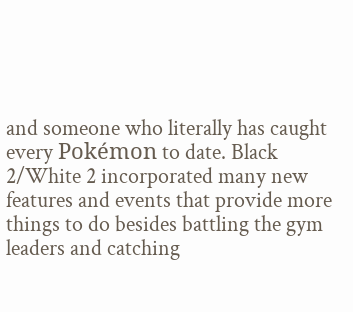and someone who literally has caught every Pokémon to date. Black 2/White 2 incorporated many new features and events that provide more things to do besides battling the gym leaders and catching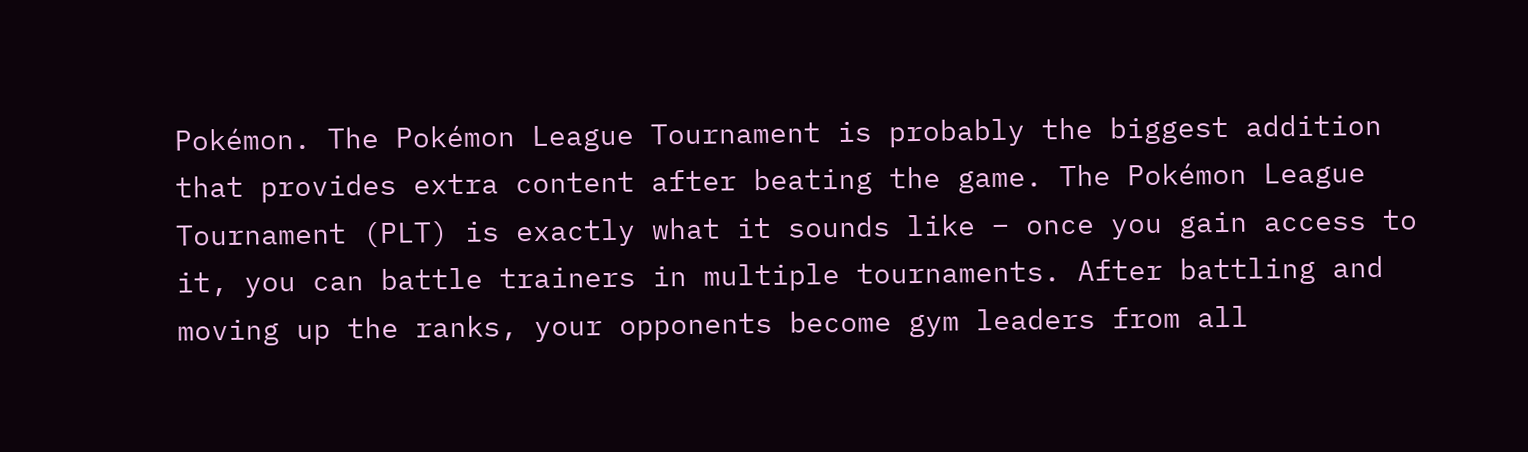Pokémon. The Pokémon League Tournament is probably the biggest addition that provides extra content after beating the game. The Pokémon League Tournament (PLT) is exactly what it sounds like – once you gain access to it, you can battle trainers in multiple tournaments. After battling and moving up the ranks, your opponents become gym leaders from all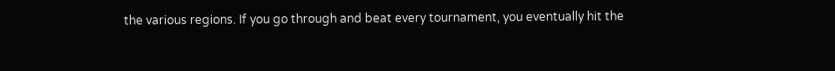the various regions. If you go through and beat every tournament, you eventually hit the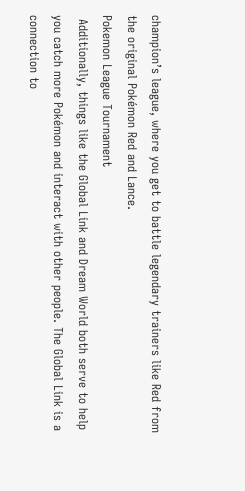champion’s league, where you get to battle legendary trainers like Red from the original Pokémon Red and Lance.
Pokemon League Tournament
 Additionally, things like the Global Link and Dream World both serve to help you catch more Pokémon and interact with other people. The Global Link is a connection to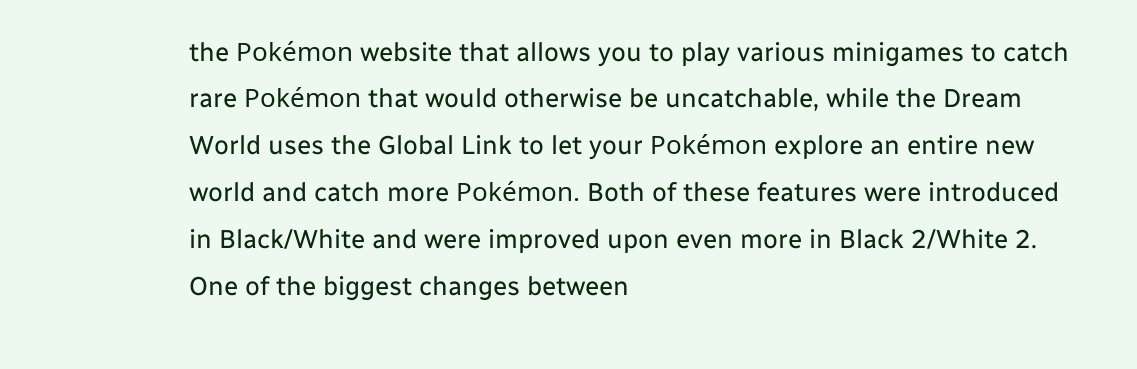the Pokémon website that allows you to play various minigames to catch rare Pokémon that would otherwise be uncatchable, while the Dream World uses the Global Link to let your Pokémon explore an entire new world and catch more Pokémon. Both of these features were introduced in Black/White and were improved upon even more in Black 2/White 2. One of the biggest changes between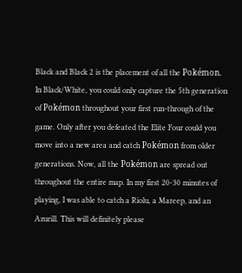Black and Black 2 is the placement of all the Pokémon. In Black/White, you could only capture the 5th generation of Pokémon throughout your first run-through of the game. Only after you defeated the Elite Four could you move into a new area and catch Pokémon from older generations. Now, all the Pokémon are spread out throughout the entire map. In my first 20-30 minutes of playing, I was able to catch a Riolu, a Mareep, and an Azurill. This will definitely please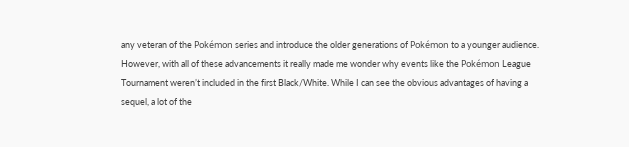any veteran of the Pokémon series and introduce the older generations of Pokémon to a younger audience. However, with all of these advancements it really made me wonder why events like the Pokémon League Tournament weren’t included in the first Black/White. While I can see the obvious advantages of having a sequel, a lot of the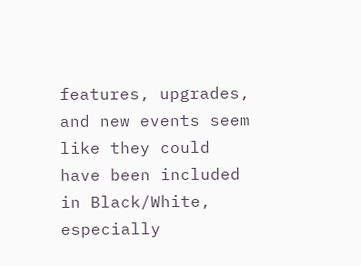features, upgrades, and new events seem like they could have been included in Black/White, especially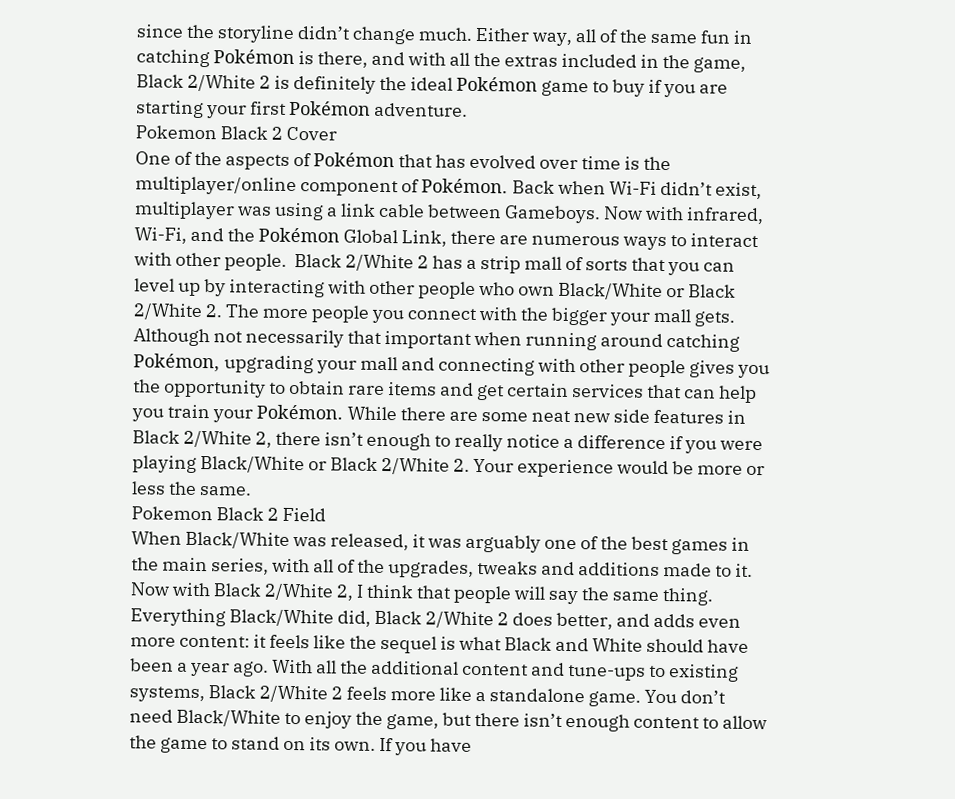since the storyline didn’t change much. Either way, all of the same fun in catching Pokémon is there, and with all the extras included in the game, Black 2/White 2 is definitely the ideal Pokémon game to buy if you are starting your first Pokémon adventure.
Pokemon Black 2 Cover
One of the aspects of Pokémon that has evolved over time is the multiplayer/online component of Pokémon. Back when Wi-Fi didn’t exist, multiplayer was using a link cable between Gameboys. Now with infrared, Wi-Fi, and the Pokémon Global Link, there are numerous ways to interact with other people.  Black 2/White 2 has a strip mall of sorts that you can level up by interacting with other people who own Black/White or Black 2/White 2. The more people you connect with the bigger your mall gets. Although not necessarily that important when running around catching Pokémon, upgrading your mall and connecting with other people gives you the opportunity to obtain rare items and get certain services that can help you train your Pokémon. While there are some neat new side features in Black 2/White 2, there isn’t enough to really notice a difference if you were playing Black/White or Black 2/White 2. Your experience would be more or less the same.
Pokemon Black 2 Field
When Black/White was released, it was arguably one of the best games in the main series, with all of the upgrades, tweaks and additions made to it. Now with Black 2/White 2, I think that people will say the same thing. Everything Black/White did, Black 2/White 2 does better, and adds even more content: it feels like the sequel is what Black and White should have been a year ago. With all the additional content and tune-ups to existing systems, Black 2/White 2 feels more like a standalone game. You don’t need Black/White to enjoy the game, but there isn’t enough content to allow the game to stand on its own. If you have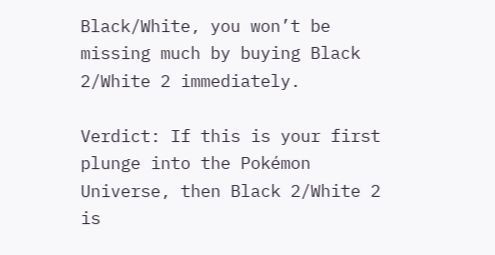Black/White, you won’t be missing much by buying Black 2/White 2 immediately.

Verdict: If this is your first plunge into the Pokémon Universe, then Black 2/White 2 is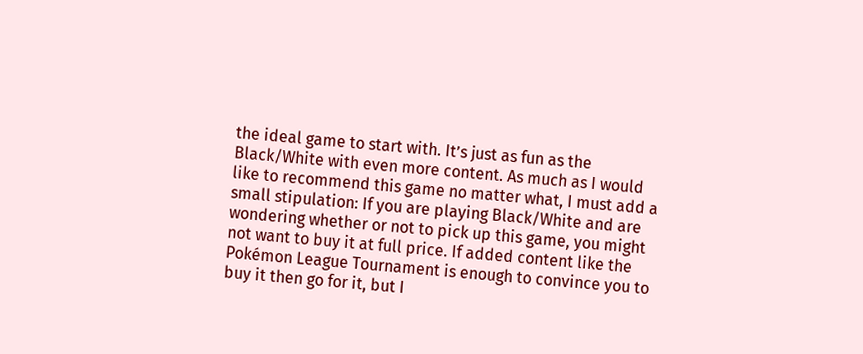the ideal game to start with. It’s just as fun as the Black/White with even more content. As much as I would like to recommend this game no matter what, I must add a small stipulation: If you are playing Black/White and are wondering whether or not to pick up this game, you might not want to buy it at full price. If added content like the Pokémon League Tournament is enough to convince you to buy it then go for it, but I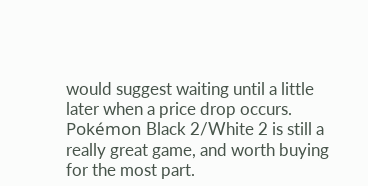would suggest waiting until a little later when a price drop occurs. Pokémon Black 2/White 2 is still a really great game, and worth buying for the most part.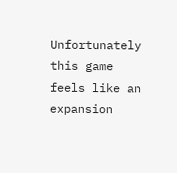Unfortunately this game feels like an expansion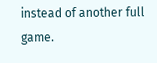instead of another full game.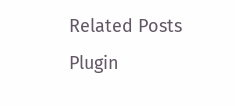Related Posts Plugin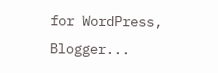for WordPress, Blogger...